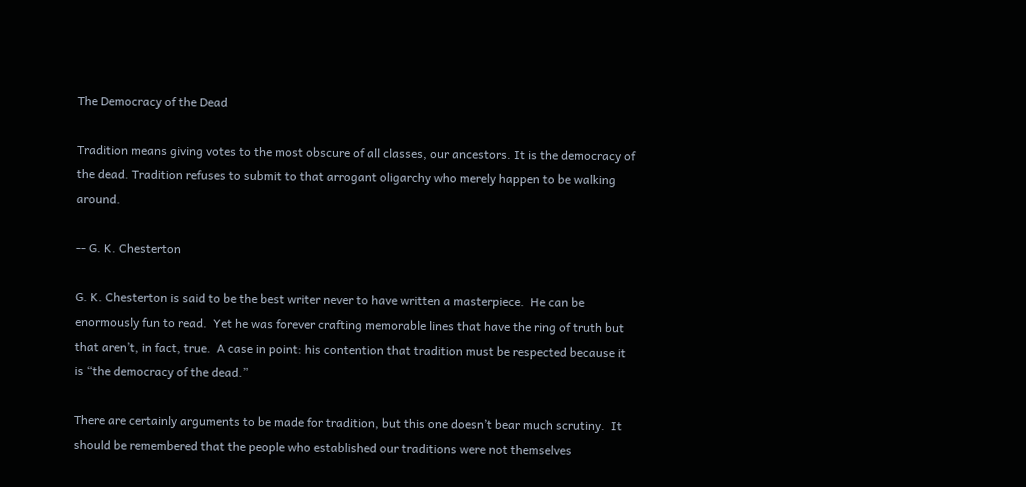The Democracy of the Dead

Tradition means giving votes to the most obscure of all classes, our ancestors. It is the democracy of the dead. Tradition refuses to submit to that arrogant oligarchy who merely happen to be walking around.

-- G. K. Chesterton

G. K. Chesterton is said to be the best writer never to have written a masterpiece.  He can be enormously fun to read.  Yet he was forever crafting memorable lines that have the ring of truth but that aren’t, in fact, true.  A case in point: his contention that tradition must be respected because it is “the democracy of the dead.”

There are certainly arguments to be made for tradition, but this one doesn’t bear much scrutiny.  It should be remembered that the people who established our traditions were not themselves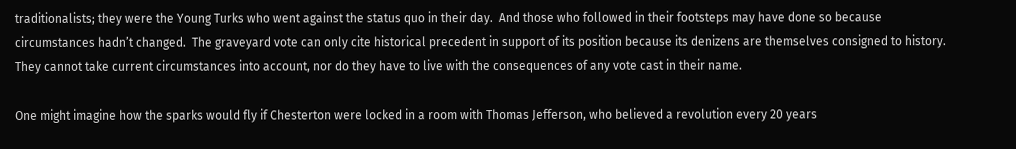traditionalists; they were the Young Turks who went against the status quo in their day.  And those who followed in their footsteps may have done so because circumstances hadn’t changed.  The graveyard vote can only cite historical precedent in support of its position because its denizens are themselves consigned to history.  They cannot take current circumstances into account, nor do they have to live with the consequences of any vote cast in their name.

One might imagine how the sparks would fly if Chesterton were locked in a room with Thomas Jefferson, who believed a revolution every 20 years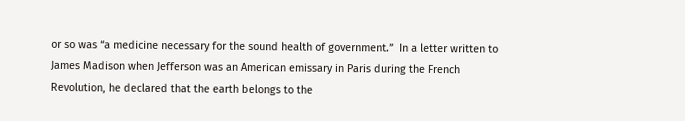or so was “a medicine necessary for the sound health of government.”  In a letter written to James Madison when Jefferson was an American emissary in Paris during the French Revolution, he declared that the earth belongs to the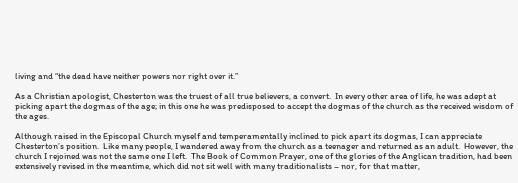living and “the dead have neither powers nor right over it.”

As a Christian apologist, Chesterton was the truest of all true believers, a convert.  In every other area of life, he was adept at picking apart the dogmas of the age; in this one he was predisposed to accept the dogmas of the church as the received wisdom of the ages.

Although raised in the Episcopal Church myself and temperamentally inclined to pick apart its dogmas, I can appreciate Chesterton’s position.  Like many people, I wandered away from the church as a teenager and returned as an adult.  However, the church I rejoined was not the same one I left.  The Book of Common Prayer, one of the glories of the Anglican tradition, had been extensively revised in the meantime, which did not sit well with many traditionalists – nor, for that matter,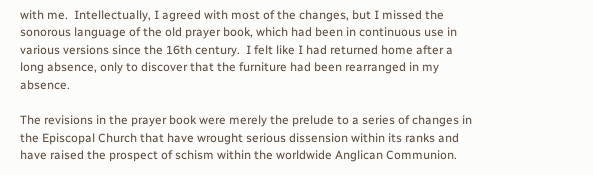with me.  Intellectually, I agreed with most of the changes, but I missed the sonorous language of the old prayer book, which had been in continuous use in various versions since the 16th century.  I felt like I had returned home after a long absence, only to discover that the furniture had been rearranged in my absence.

The revisions in the prayer book were merely the prelude to a series of changes in the Episcopal Church that have wrought serious dissension within its ranks and have raised the prospect of schism within the worldwide Anglican Communion.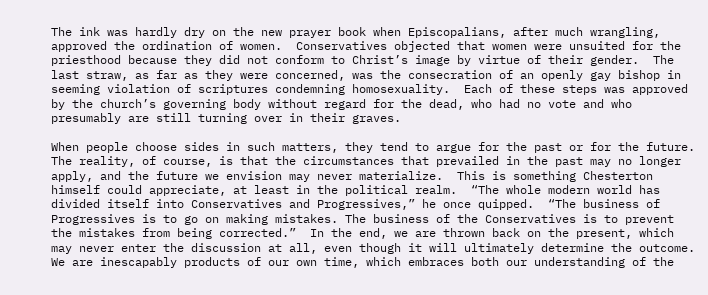The ink was hardly dry on the new prayer book when Episcopalians, after much wrangling, approved the ordination of women.  Conservatives objected that women were unsuited for the priesthood because they did not conform to Christ’s image by virtue of their gender.  The last straw, as far as they were concerned, was the consecration of an openly gay bishop in seeming violation of scriptures condemning homosexuality.  Each of these steps was approved by the church’s governing body without regard for the dead, who had no vote and who presumably are still turning over in their graves.

When people choose sides in such matters, they tend to argue for the past or for the future.  The reality, of course, is that the circumstances that prevailed in the past may no longer apply, and the future we envision may never materialize.  This is something Chesterton himself could appreciate, at least in the political realm.  “The whole modern world has divided itself into Conservatives and Progressives,” he once quipped.  “The business of Progressives is to go on making mistakes. The business of the Conservatives is to prevent the mistakes from being corrected.”  In the end, we are thrown back on the present, which may never enter the discussion at all, even though it will ultimately determine the outcome.  We are inescapably products of our own time, which embraces both our understanding of the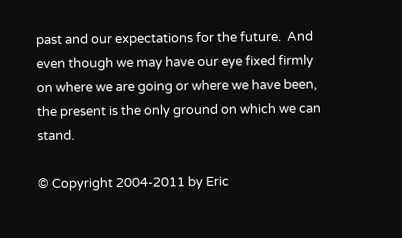past and our expectations for the future.  And even though we may have our eye fixed firmly on where we are going or where we have been, the present is the only ground on which we can stand.

© Copyright 2004-2011 by Eric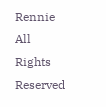Rennie
All Rights Reserved